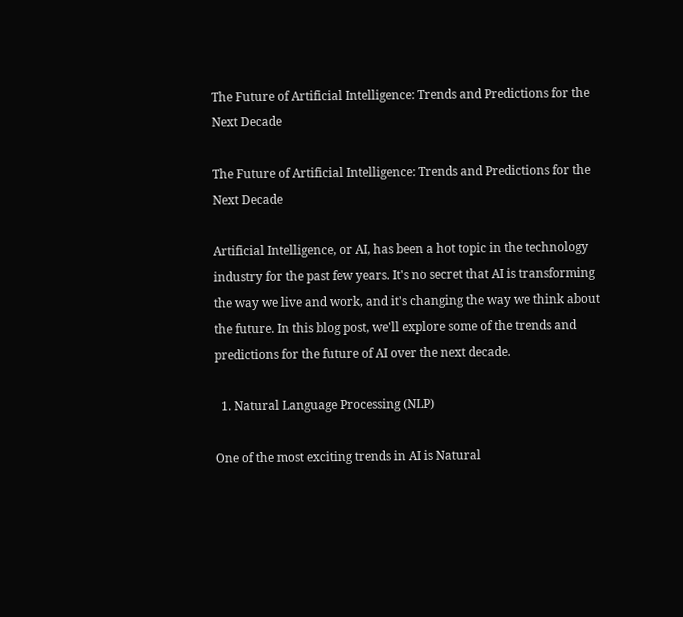The Future of Artificial Intelligence: Trends and Predictions for the Next Decade

The Future of Artificial Intelligence: Trends and Predictions for the Next Decade

Artificial Intelligence, or AI, has been a hot topic in the technology industry for the past few years. It's no secret that AI is transforming the way we live and work, and it's changing the way we think about the future. In this blog post, we'll explore some of the trends and predictions for the future of AI over the next decade.

  1. Natural Language Processing (NLP)

One of the most exciting trends in AI is Natural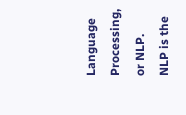Language Processing, or NLP. NLP is the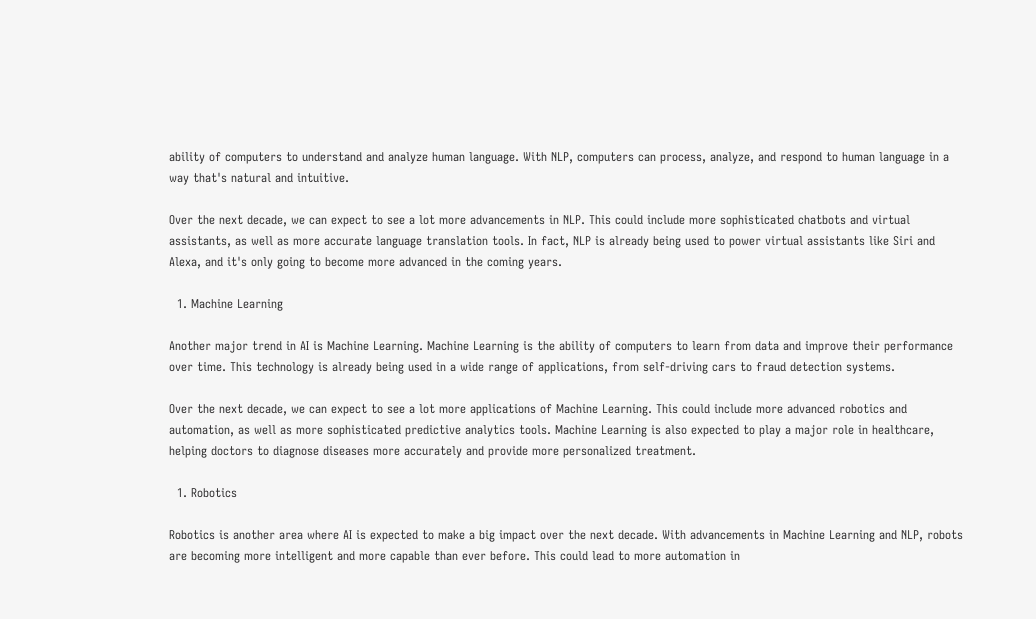ability of computers to understand and analyze human language. With NLP, computers can process, analyze, and respond to human language in a way that's natural and intuitive.

Over the next decade, we can expect to see a lot more advancements in NLP. This could include more sophisticated chatbots and virtual assistants, as well as more accurate language translation tools. In fact, NLP is already being used to power virtual assistants like Siri and Alexa, and it's only going to become more advanced in the coming years.

  1. Machine Learning

Another major trend in AI is Machine Learning. Machine Learning is the ability of computers to learn from data and improve their performance over time. This technology is already being used in a wide range of applications, from self-driving cars to fraud detection systems.

Over the next decade, we can expect to see a lot more applications of Machine Learning. This could include more advanced robotics and automation, as well as more sophisticated predictive analytics tools. Machine Learning is also expected to play a major role in healthcare, helping doctors to diagnose diseases more accurately and provide more personalized treatment.

  1. Robotics

Robotics is another area where AI is expected to make a big impact over the next decade. With advancements in Machine Learning and NLP, robots are becoming more intelligent and more capable than ever before. This could lead to more automation in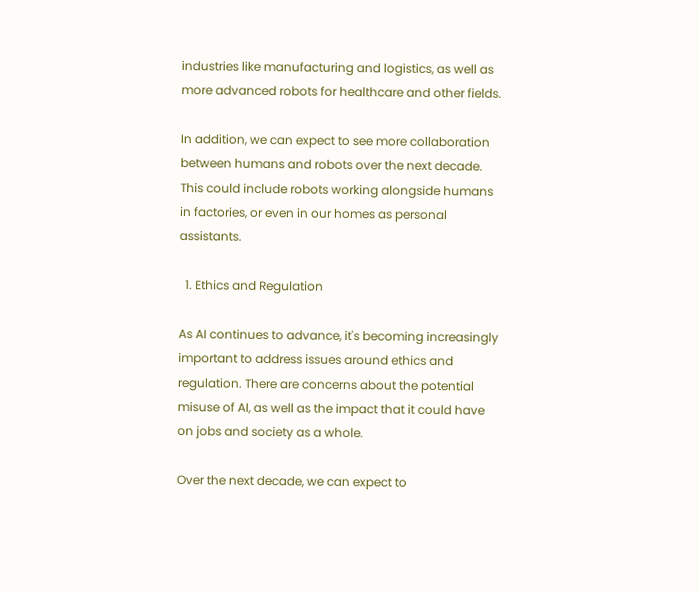industries like manufacturing and logistics, as well as more advanced robots for healthcare and other fields.

In addition, we can expect to see more collaboration between humans and robots over the next decade. This could include robots working alongside humans in factories, or even in our homes as personal assistants.

  1. Ethics and Regulation

As AI continues to advance, it's becoming increasingly important to address issues around ethics and regulation. There are concerns about the potential misuse of AI, as well as the impact that it could have on jobs and society as a whole.

Over the next decade, we can expect to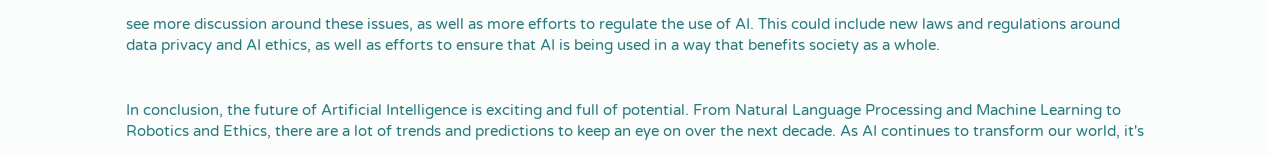see more discussion around these issues, as well as more efforts to regulate the use of AI. This could include new laws and regulations around data privacy and AI ethics, as well as efforts to ensure that AI is being used in a way that benefits society as a whole.


In conclusion, the future of Artificial Intelligence is exciting and full of potential. From Natural Language Processing and Machine Learning to Robotics and Ethics, there are a lot of trends and predictions to keep an eye on over the next decade. As AI continues to transform our world, it's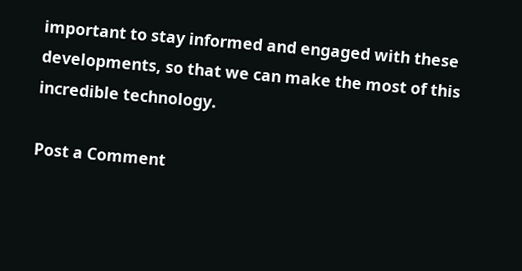important to stay informed and engaged with these developments, so that we can make the most of this incredible technology.

Post a Comment